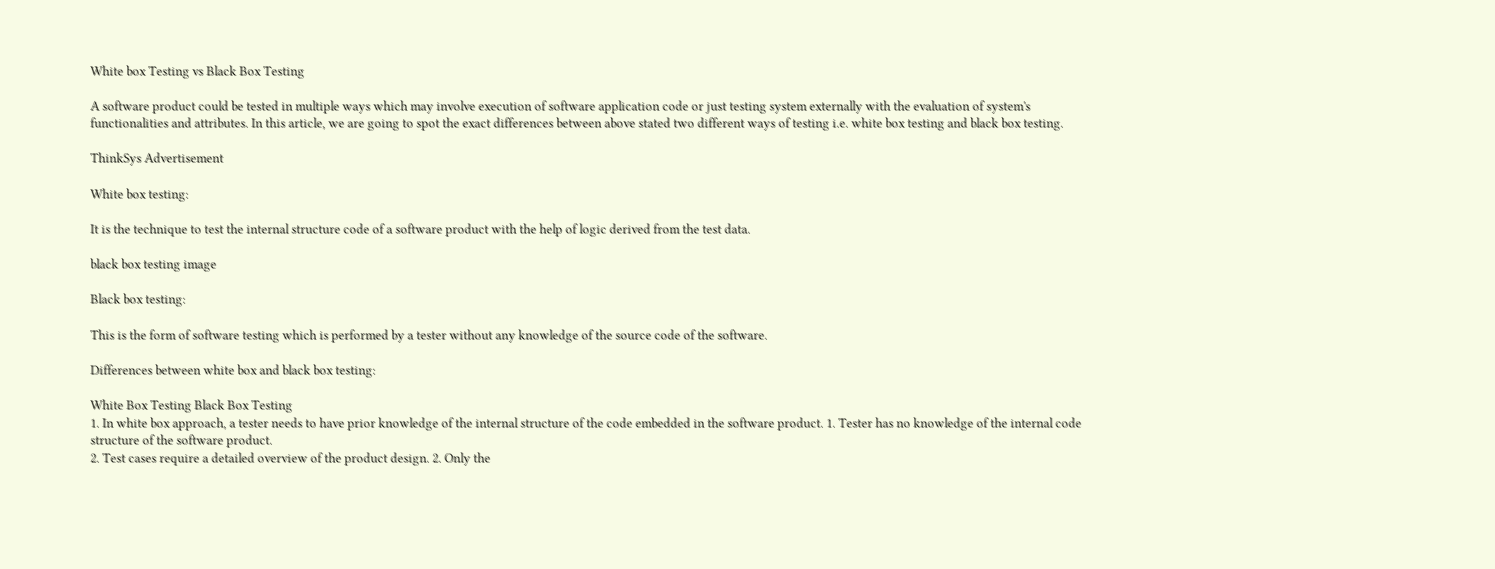White box Testing vs Black Box Testing

A software product could be tested in multiple ways which may involve execution of software application code or just testing system externally with the evaluation of system's functionalities and attributes. In this article, we are going to spot the exact differences between above stated two different ways of testing i.e. white box testing and black box testing.

ThinkSys Advertisement

White box testing:

It is the technique to test the internal structure code of a software product with the help of logic derived from the test data.

black box testing image

Black box testing:

This is the form of software testing which is performed by a tester without any knowledge of the source code of the software.

Differences between white box and black box testing:

White Box Testing Black Box Testing
1. In white box approach, a tester needs to have prior knowledge of the internal structure of the code embedded in the software product. 1. Tester has no knowledge of the internal code structure of the software product.
2. Test cases require a detailed overview of the product design. 2. Only the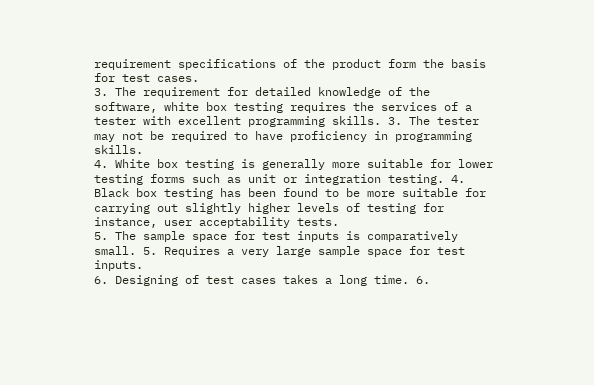requirement specifications of the product form the basis for test cases.
3. The requirement for detailed knowledge of the software, white box testing requires the services of a tester with excellent programming skills. 3. The tester may not be required to have proficiency in programming skills.
4. White box testing is generally more suitable for lower testing forms such as unit or integration testing. 4. Black box testing has been found to be more suitable for carrying out slightly higher levels of testing for instance, user acceptability tests.
5. The sample space for test inputs is comparatively small. 5. Requires a very large sample space for test inputs.
6. Designing of test cases takes a long time. 6.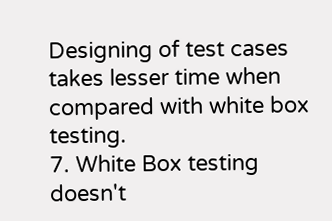Designing of test cases takes lesser time when compared with white box testing.
7. White Box testing doesn't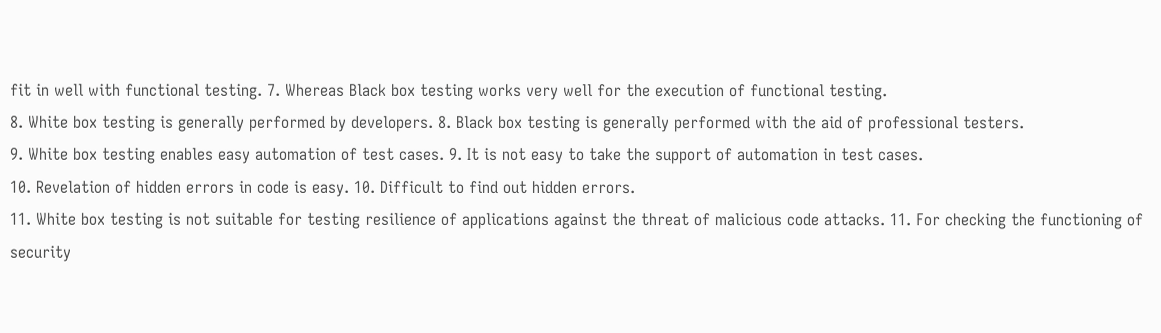fit in well with functional testing. 7. Whereas Black box testing works very well for the execution of functional testing.
8. White box testing is generally performed by developers. 8. Black box testing is generally performed with the aid of professional testers.
9. White box testing enables easy automation of test cases. 9. It is not easy to take the support of automation in test cases.
10. Revelation of hidden errors in code is easy. 10. Difficult to find out hidden errors.
11. White box testing is not suitable for testing resilience of applications against the threat of malicious code attacks. 11. For checking the functioning of security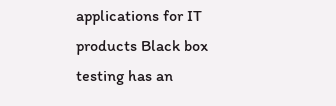applications for IT products Black box testing has an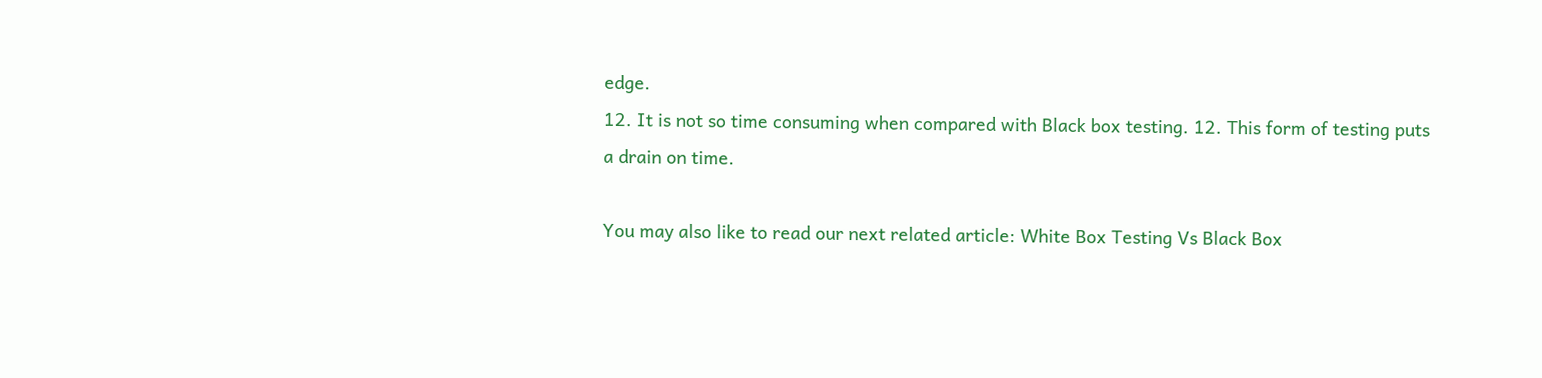edge.
12. It is not so time consuming when compared with Black box testing. 12. This form of testing puts a drain on time.

You may also like to read our next related article: White Box Testing Vs Black Box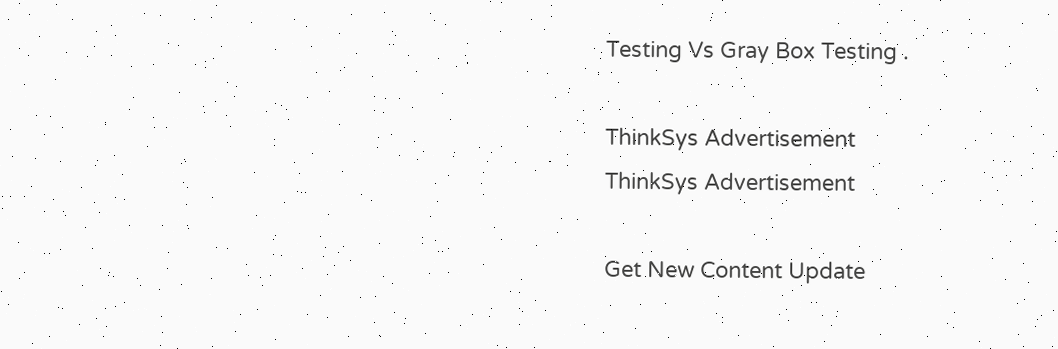Testing Vs Gray Box Testing .

ThinkSys Advertisement
ThinkSys Advertisement

Get New Content Update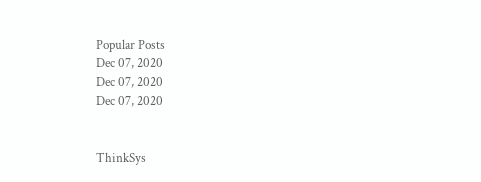Popular Posts
Dec 07, 2020
Dec 07, 2020
Dec 07, 2020


ThinkSys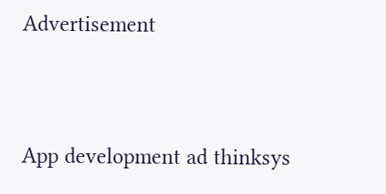Advertisement


App development ad thinksys